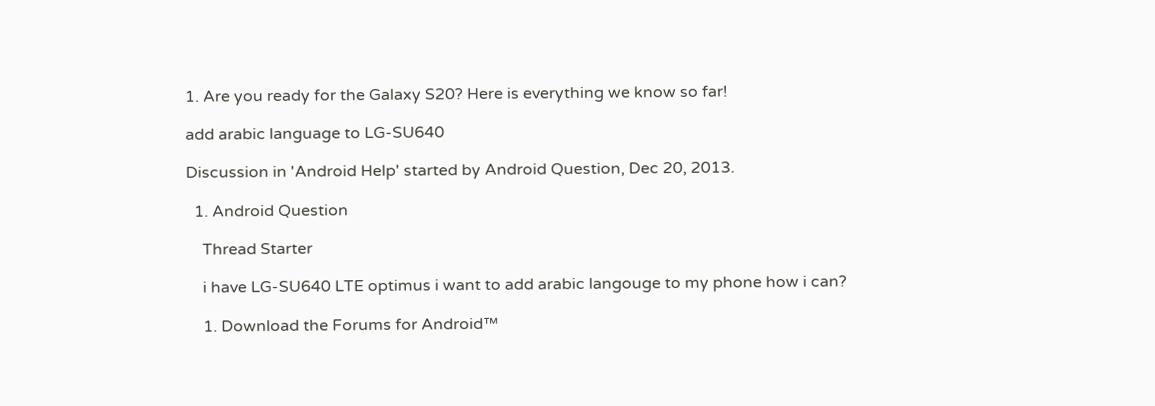1. Are you ready for the Galaxy S20? Here is everything we know so far!

add arabic language to LG-SU640

Discussion in 'Android Help' started by Android Question, Dec 20, 2013.

  1. Android Question

    Thread Starter

    i have LG-SU640 LTE optimus i want to add arabic langouge to my phone how i can?

    1. Download the Forums for Android™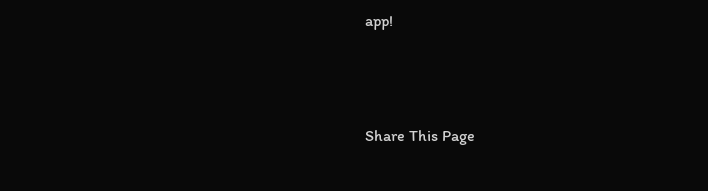app!



Share This Page